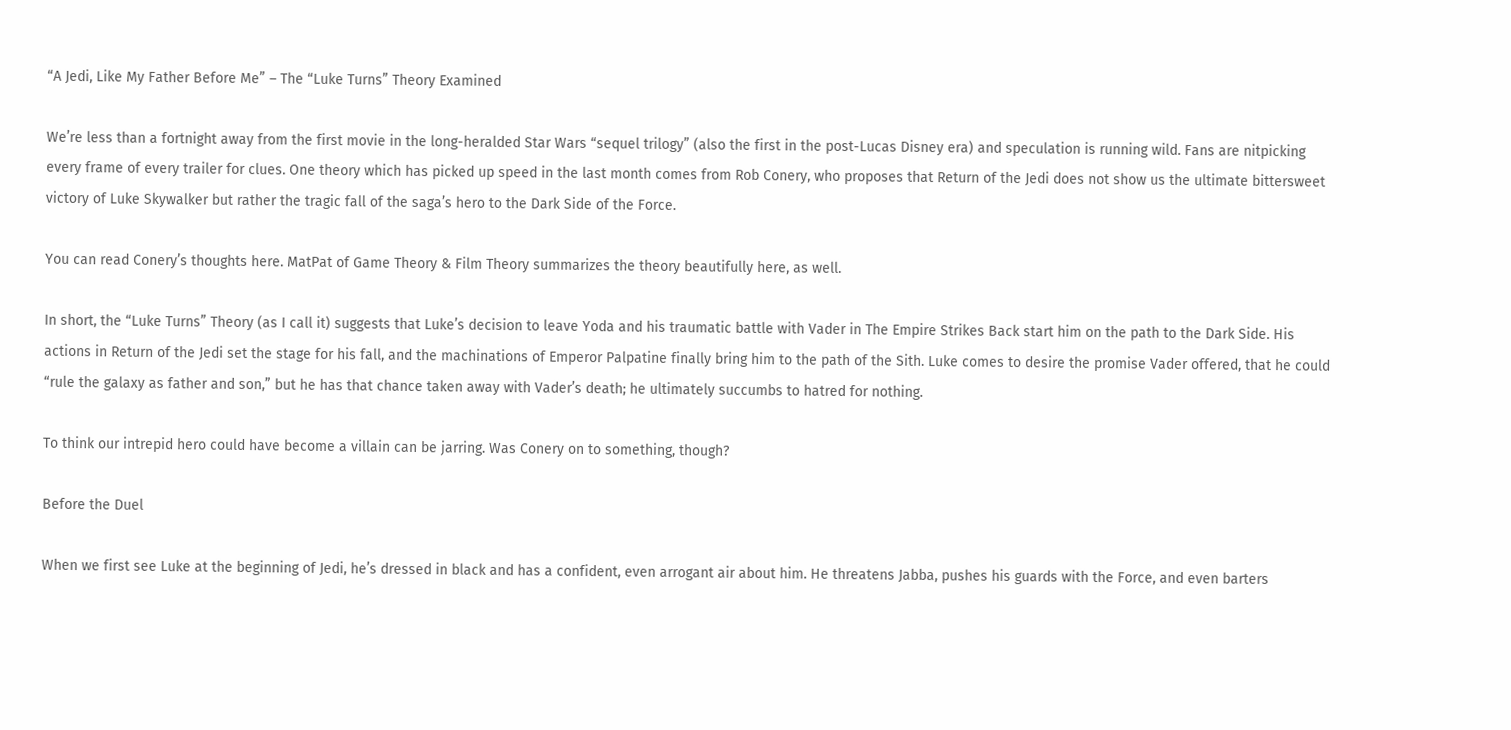“A Jedi, Like My Father Before Me” – The “Luke Turns” Theory Examined

We’re less than a fortnight away from the first movie in the long-heralded Star Wars “sequel trilogy” (also the first in the post-Lucas Disney era) and speculation is running wild. Fans are nitpicking every frame of every trailer for clues. One theory which has picked up speed in the last month comes from Rob Conery, who proposes that Return of the Jedi does not show us the ultimate bittersweet victory of Luke Skywalker but rather the tragic fall of the saga’s hero to the Dark Side of the Force.

You can read Conery’s thoughts here. MatPat of Game Theory & Film Theory summarizes the theory beautifully here, as well.

In short, the “Luke Turns” Theory (as I call it) suggests that Luke’s decision to leave Yoda and his traumatic battle with Vader in The Empire Strikes Back start him on the path to the Dark Side. His actions in Return of the Jedi set the stage for his fall, and the machinations of Emperor Palpatine finally bring him to the path of the Sith. Luke comes to desire the promise Vader offered, that he could “rule the galaxy as father and son,” but he has that chance taken away with Vader’s death; he ultimately succumbs to hatred for nothing.

To think our intrepid hero could have become a villain can be jarring. Was Conery on to something, though?

Before the Duel

When we first see Luke at the beginning of Jedi, he’s dressed in black and has a confident, even arrogant air about him. He threatens Jabba, pushes his guards with the Force, and even barters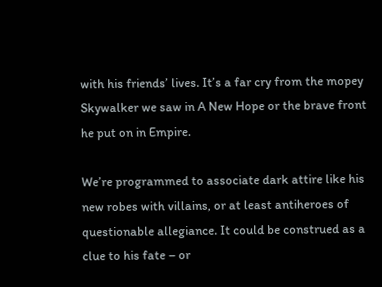with his friends’ lives. It’s a far cry from the mopey Skywalker we saw in A New Hope or the brave front he put on in Empire.

We’re programmed to associate dark attire like his new robes with villains, or at least antiheroes of questionable allegiance. It could be construed as a clue to his fate – or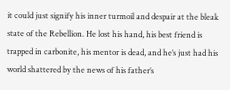it could just signify his inner turmoil and despair at the bleak state of the Rebellion. He lost his hand, his best friend is trapped in carbonite, his mentor is dead, and he’s just had his world shattered by the news of his father’s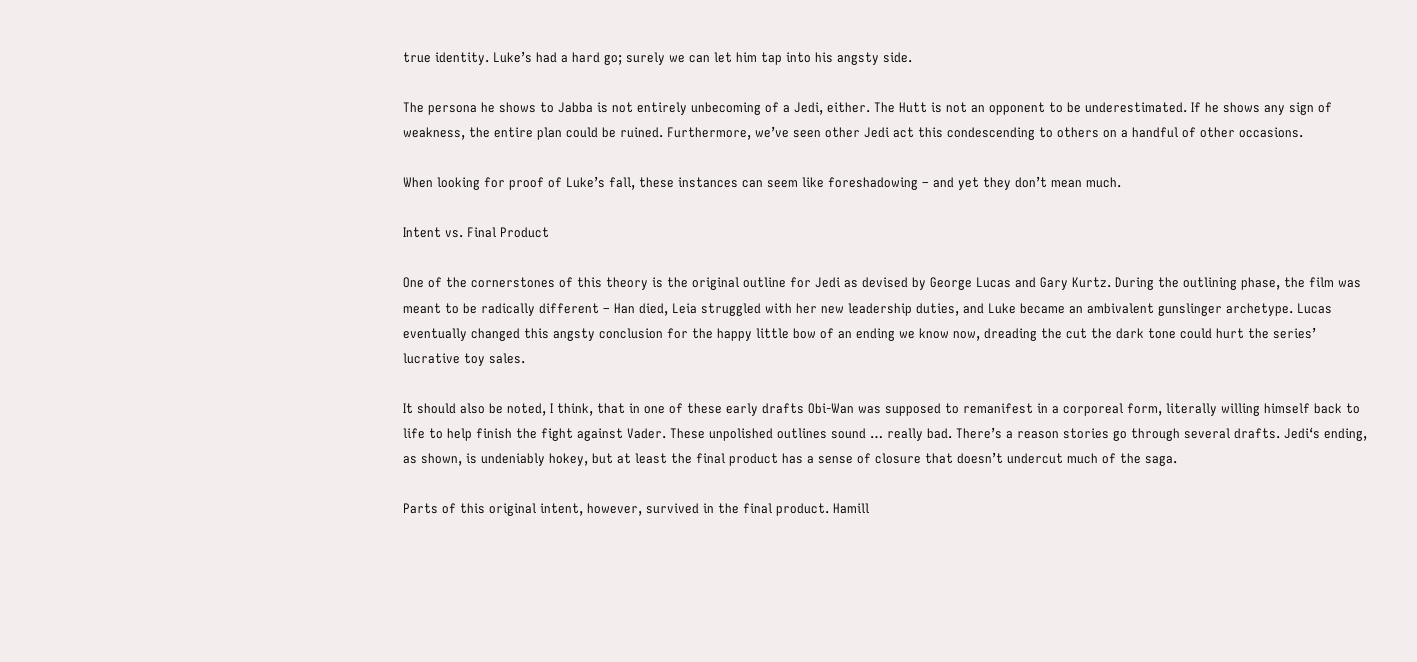true identity. Luke’s had a hard go; surely we can let him tap into his angsty side.

The persona he shows to Jabba is not entirely unbecoming of a Jedi, either. The Hutt is not an opponent to be underestimated. If he shows any sign of weakness, the entire plan could be ruined. Furthermore, we’ve seen other Jedi act this condescending to others on a handful of other occasions.

When looking for proof of Luke’s fall, these instances can seem like foreshadowing – and yet they don’t mean much.

Intent vs. Final Product

One of the cornerstones of this theory is the original outline for Jedi as devised by George Lucas and Gary Kurtz. During the outlining phase, the film was meant to be radically different – Han died, Leia struggled with her new leadership duties, and Luke became an ambivalent gunslinger archetype. Lucas eventually changed this angsty conclusion for the happy little bow of an ending we know now, dreading the cut the dark tone could hurt the series’ lucrative toy sales.

It should also be noted, I think, that in one of these early drafts Obi-Wan was supposed to remanifest in a corporeal form, literally willing himself back to life to help finish the fight against Vader. These unpolished outlines sound … really bad. There’s a reason stories go through several drafts. Jedi‘s ending, as shown, is undeniably hokey, but at least the final product has a sense of closure that doesn’t undercut much of the saga.

Parts of this original intent, however, survived in the final product. Hamill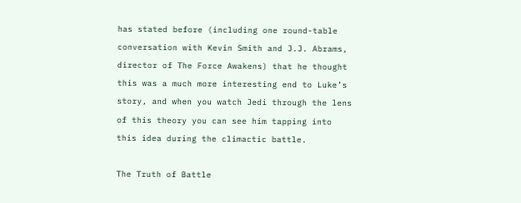has stated before (including one round-table conversation with Kevin Smith and J.J. Abrams, director of The Force Awakens) that he thought this was a much more interesting end to Luke’s story, and when you watch Jedi through the lens of this theory you can see him tapping into this idea during the climactic battle.

The Truth of Battle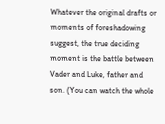Whatever the original drafts or moments of foreshadowing suggest, the true deciding moment is the battle between Vader and Luke, father and son. (You can watch the whole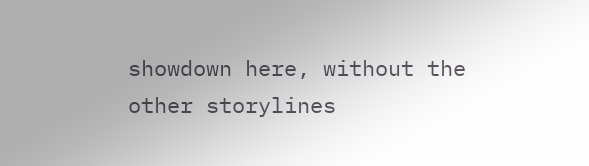showdown here, without the other storylines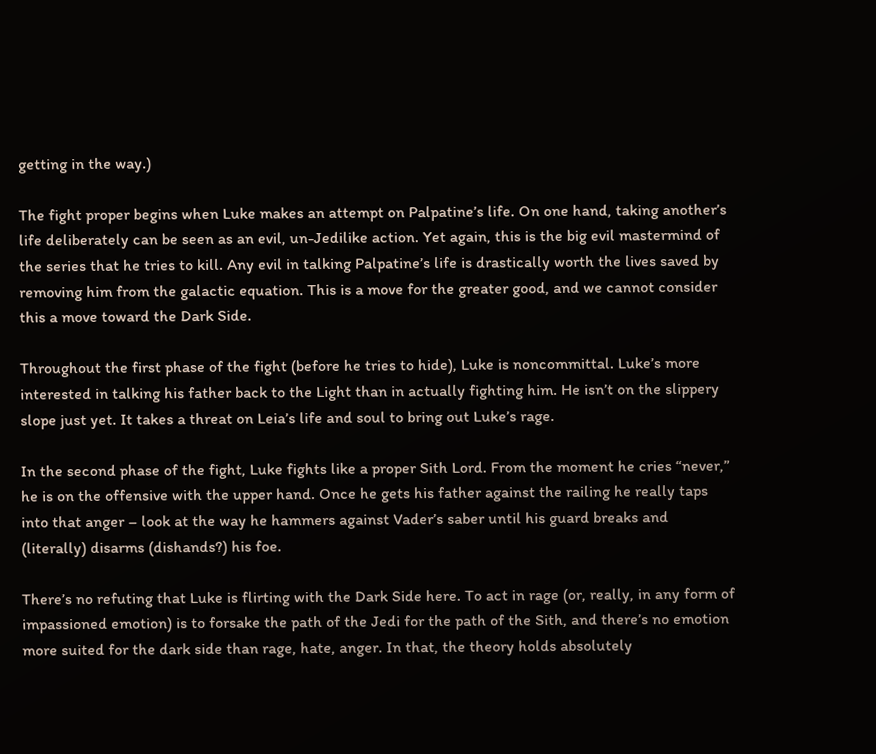getting in the way.)

The fight proper begins when Luke makes an attempt on Palpatine’s life. On one hand, taking another’s life deliberately can be seen as an evil, un-Jedilike action. Yet again, this is the big evil mastermind of the series that he tries to kill. Any evil in talking Palpatine’s life is drastically worth the lives saved by removing him from the galactic equation. This is a move for the greater good, and we cannot consider this a move toward the Dark Side.

Throughout the first phase of the fight (before he tries to hide), Luke is noncommittal. Luke’s more interested in talking his father back to the Light than in actually fighting him. He isn’t on the slippery slope just yet. It takes a threat on Leia’s life and soul to bring out Luke’s rage.

In the second phase of the fight, Luke fights like a proper Sith Lord. From the moment he cries “never,” he is on the offensive with the upper hand. Once he gets his father against the railing he really taps into that anger – look at the way he hammers against Vader’s saber until his guard breaks and (literally) disarms (dishands?) his foe.

There’s no refuting that Luke is flirting with the Dark Side here. To act in rage (or, really, in any form of impassioned emotion) is to forsake the path of the Jedi for the path of the Sith, and there’s no emotion more suited for the dark side than rage, hate, anger. In that, the theory holds absolutely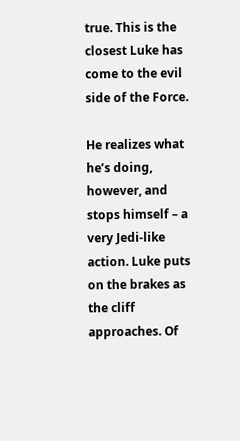true. This is the closest Luke has come to the evil side of the Force.

He realizes what he’s doing, however, and stops himself – a very Jedi-like action. Luke puts on the brakes as the cliff approaches. Of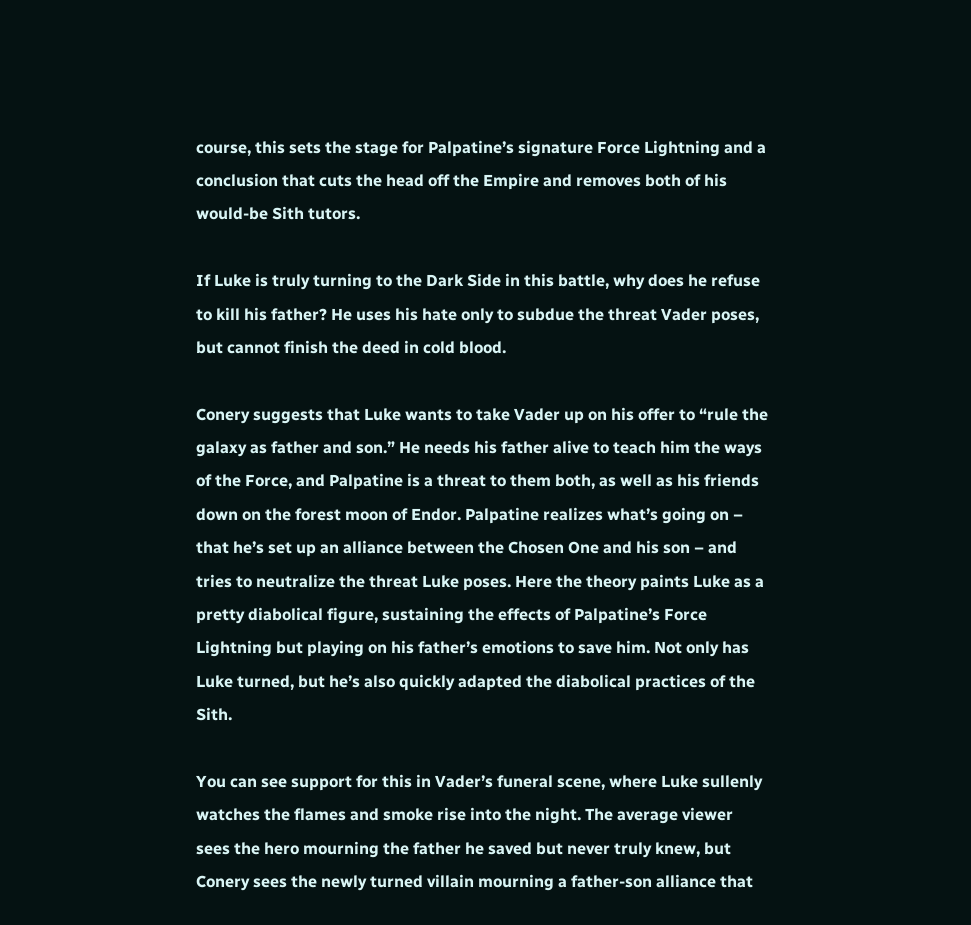course, this sets the stage for Palpatine’s signature Force Lightning and a conclusion that cuts the head off the Empire and removes both of his would-be Sith tutors.

If Luke is truly turning to the Dark Side in this battle, why does he refuse to kill his father? He uses his hate only to subdue the threat Vader poses, but cannot finish the deed in cold blood.

Conery suggests that Luke wants to take Vader up on his offer to “rule the galaxy as father and son.” He needs his father alive to teach him the ways of the Force, and Palpatine is a threat to them both, as well as his friends down on the forest moon of Endor. Palpatine realizes what’s going on – that he’s set up an alliance between the Chosen One and his son – and tries to neutralize the threat Luke poses. Here the theory paints Luke as a pretty diabolical figure, sustaining the effects of Palpatine’s Force Lightning but playing on his father’s emotions to save him. Not only has Luke turned, but he’s also quickly adapted the diabolical practices of the Sith.

You can see support for this in Vader’s funeral scene, where Luke sullenly watches the flames and smoke rise into the night. The average viewer sees the hero mourning the father he saved but never truly knew, but Conery sees the newly turned villain mourning a father-son alliance that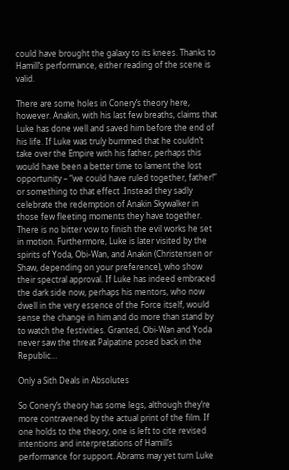could have brought the galaxy to its knees. Thanks to Hamill’s performance, either reading of the scene is valid.

There are some holes in Conery’s theory here, however. Anakin, with his last few breaths, claims that Luke has done well and saved him before the end of his life. If Luke was truly bummed that he couldn’t take over the Empire with his father, perhaps this would have been a better time to lament the lost opportunity – “we could have ruled together, father!” or something to that effect .Instead they sadly celebrate the redemption of Anakin Skywalker in those few fleeting moments they have together. There is no bitter vow to finish the evil works he set in motion. Furthermore, Luke is later visited by the spirits of Yoda, Obi-Wan, and Anakin (Christensen or Shaw, depending on your preference), who show their spectral approval. If Luke has indeed embraced the dark side now, perhaps his mentors, who now dwell in the very essence of the Force itself, would sense the change in him and do more than stand by to watch the festivities. Granted, Obi-Wan and Yoda never saw the threat Palpatine posed back in the Republic…

Only a Sith Deals in Absolutes

So Conery’s theory has some legs, although they’re more contravened by the actual print of the film. If one holds to the theory, one is left to cite revised intentions and interpretations of Hamill’s performance for support. Abrams may yet turn Luke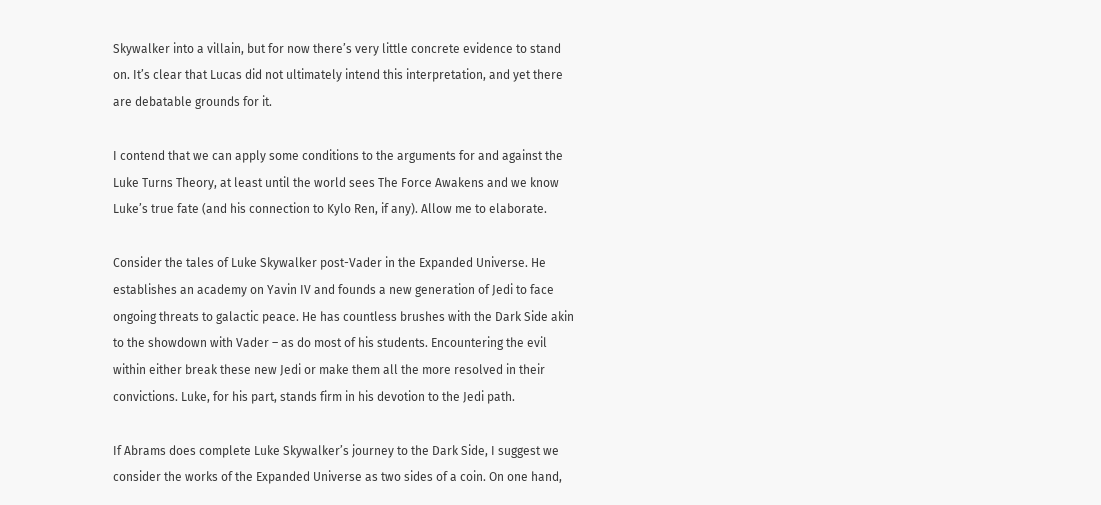Skywalker into a villain, but for now there’s very little concrete evidence to stand on. It’s clear that Lucas did not ultimately intend this interpretation, and yet there are debatable grounds for it.

I contend that we can apply some conditions to the arguments for and against the Luke Turns Theory, at least until the world sees The Force Awakens and we know Luke’s true fate (and his connection to Kylo Ren, if any). Allow me to elaborate.

Consider the tales of Luke Skywalker post-Vader in the Expanded Universe. He establishes an academy on Yavin IV and founds a new generation of Jedi to face ongoing threats to galactic peace. He has countless brushes with the Dark Side akin to the showdown with Vader – as do most of his students. Encountering the evil within either break these new Jedi or make them all the more resolved in their convictions. Luke, for his part, stands firm in his devotion to the Jedi path.

If Abrams does complete Luke Skywalker’s journey to the Dark Side, I suggest we consider the works of the Expanded Universe as two sides of a coin. On one hand,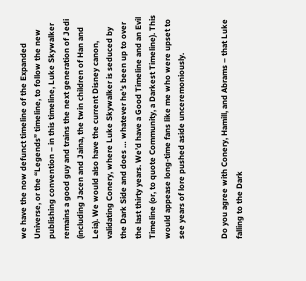we have the now defunct timeline of the Expanded Universe, or the “Legends” timeline, to follow the new publishing convention – in this timeline, Luke Skywalker remains a good guy and trains the next generation of Jedi (including Jacen and Jaina, the twin children of Han and Leia). We would also have the current Disney canon, validating Conery, where Luke Skywalker is seduced by the Dark Side and does … whatever he’s been up to over the last thirty years. We’d have a Good Timeline and an Evil Timeline (or, to quote Community, a Darkest Timeline). This would appease long-time fans like me who were upset to see years of lore pushed aside unceremoniously.


Do you agree with Conery, Hamill, and Abrams – that Luke falling to the Dark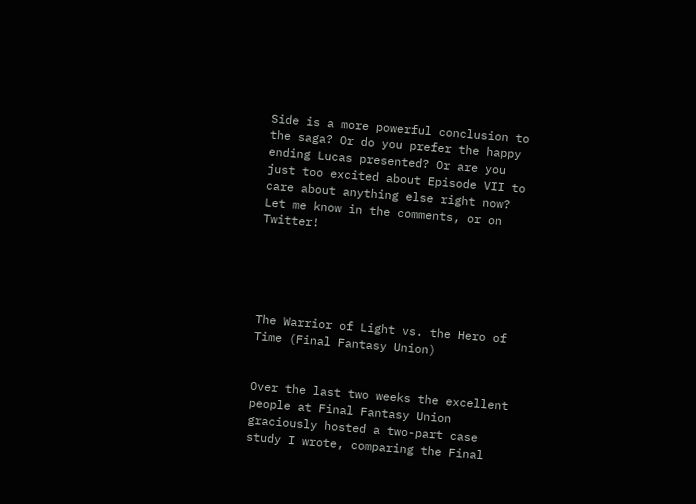Side is a more powerful conclusion to the saga? Or do you prefer the happy ending Lucas presented? Or are you just too excited about Episode VII to care about anything else right now? Let me know in the comments, or on Twitter!





The Warrior of Light vs. the Hero of Time (Final Fantasy Union)


Over the last two weeks the excellent people at Final Fantasy Union graciously hosted a two-part case study I wrote, comparing the Final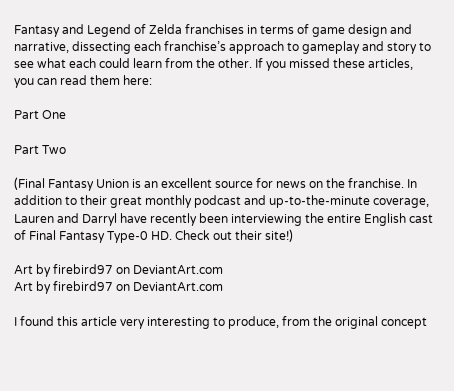Fantasy and Legend of Zelda franchises in terms of game design and narrative, dissecting each franchise’s approach to gameplay and story to see what each could learn from the other. If you missed these articles, you can read them here:

Part One

Part Two

(Final Fantasy Union is an excellent source for news on the franchise. In addition to their great monthly podcast and up-to-the-minute coverage, Lauren and Darryl have recently been interviewing the entire English cast of Final Fantasy Type-0 HD. Check out their site!)

Art by firebird97 on DeviantArt.com
Art by firebird97 on DeviantArt.com

I found this article very interesting to produce, from the original concept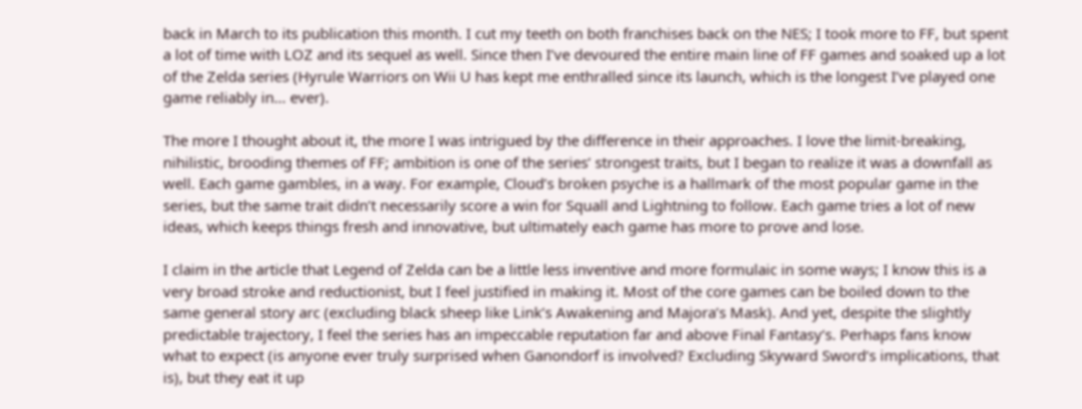back in March to its publication this month. I cut my teeth on both franchises back on the NES; I took more to FF, but spent a lot of time with LOZ and its sequel as well. Since then I’ve devoured the entire main line of FF games and soaked up a lot of the Zelda series (Hyrule Warriors on Wii U has kept me enthralled since its launch, which is the longest I’ve played one game reliably in… ever).

The more I thought about it, the more I was intrigued by the difference in their approaches. I love the limit-breaking, nihilistic, brooding themes of FF; ambition is one of the series’ strongest traits, but I began to realize it was a downfall as well. Each game gambles, in a way. For example, Cloud’s broken psyche is a hallmark of the most popular game in the series, but the same trait didn’t necessarily score a win for Squall and Lightning to follow. Each game tries a lot of new ideas, which keeps things fresh and innovative, but ultimately each game has more to prove and lose.

I claim in the article that Legend of Zelda can be a little less inventive and more formulaic in some ways; I know this is a very broad stroke and reductionist, but I feel justified in making it. Most of the core games can be boiled down to the same general story arc (excluding black sheep like Link’s Awakening and Majora’s Mask). And yet, despite the slightly predictable trajectory, I feel the series has an impeccable reputation far and above Final Fantasy‘s. Perhaps fans know what to expect (is anyone ever truly surprised when Ganondorf is involved? Excluding Skyward Sword‘s implications, that is), but they eat it up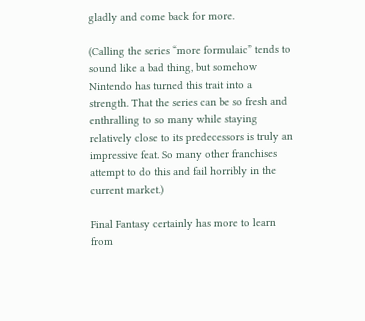gladly and come back for more.

(Calling the series “more formulaic” tends to sound like a bad thing, but somehow Nintendo has turned this trait into a strength. That the series can be so fresh and enthralling to so many while staying relatively close to its predecessors is truly an impressive feat. So many other franchises attempt to do this and fail horribly in the current market.)

Final Fantasy certainly has more to learn from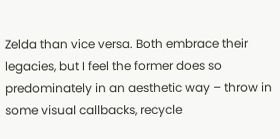Zelda than vice versa. Both embrace their legacies, but I feel the former does so predominately in an aesthetic way – throw in some visual callbacks, recycle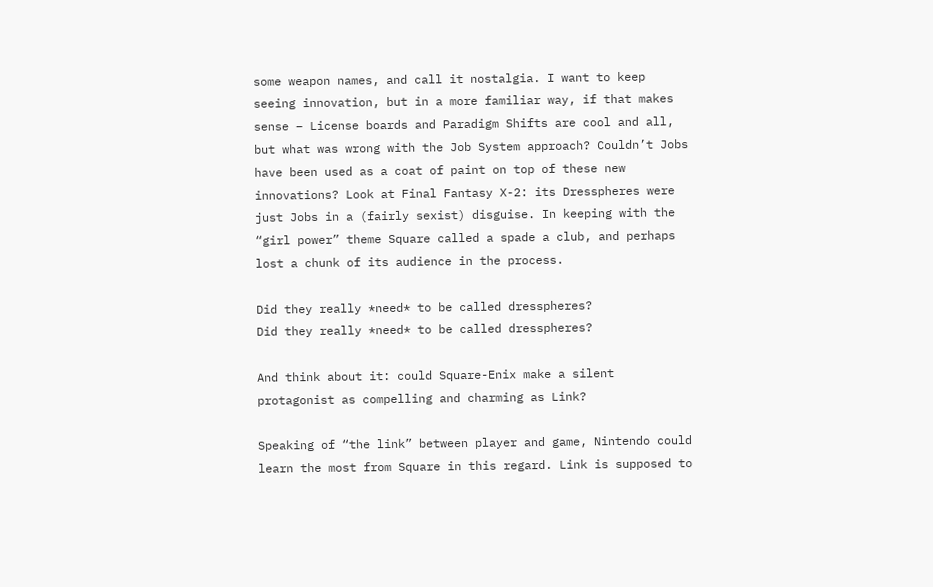some weapon names, and call it nostalgia. I want to keep seeing innovation, but in a more familiar way, if that makes sense – License boards and Paradigm Shifts are cool and all, but what was wrong with the Job System approach? Couldn’t Jobs have been used as a coat of paint on top of these new innovations? Look at Final Fantasy X-2: its Dresspheres were just Jobs in a (fairly sexist) disguise. In keeping with the “girl power” theme Square called a spade a club, and perhaps lost a chunk of its audience in the process.

Did they really *need* to be called dresspheres?
Did they really *need* to be called dresspheres?

And think about it: could Square-Enix make a silent protagonist as compelling and charming as Link?

Speaking of “the link” between player and game, Nintendo could learn the most from Square in this regard. Link is supposed to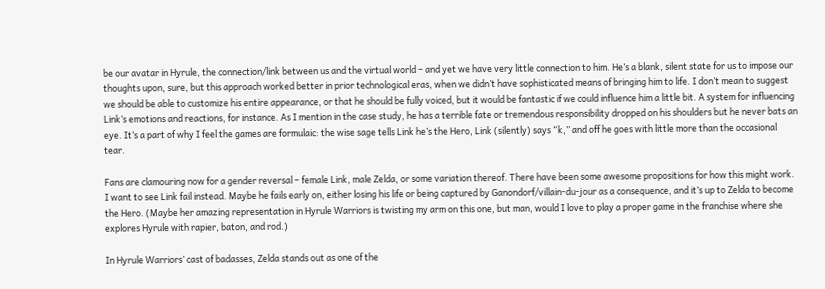be our avatar in Hyrule, the connection/link between us and the virtual world – and yet we have very little connection to him. He’s a blank, silent state for us to impose our thoughts upon, sure, but this approach worked better in prior technological eras, when we didn’t have sophisticated means of bringing him to life. I don’t mean to suggest we should be able to customize his entire appearance, or that he should be fully voiced, but it would be fantastic if we could influence him a little bit. A system for influencing Link’s emotions and reactions, for instance. As I mention in the case study, he has a terrible fate or tremendous responsibility dropped on his shoulders but he never bats an eye. It’s a part of why I feel the games are formulaic: the wise sage tells Link he’s the Hero, Link (silently) says “k,” and off he goes with little more than the occasional tear.

Fans are clamouring now for a gender reversal – female Link, male Zelda, or some variation thereof. There have been some awesome propositions for how this might work. I want to see Link fail instead. Maybe he fails early on, either losing his life or being captured by Ganondorf/villain-du-jour as a consequence, and it’s up to Zelda to become the Hero. (Maybe her amazing representation in Hyrule Warriors is twisting my arm on this one, but man, would I love to play a proper game in the franchise where she explores Hyrule with rapier, baton, and rod.)

In Hyrule Warriors’ cast of badasses, Zelda stands out as one of the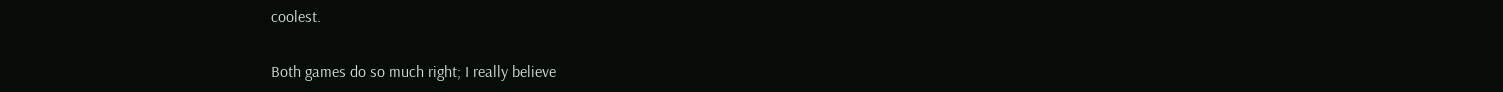coolest.

Both games do so much right; I really believe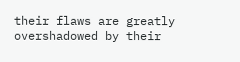their flaws are greatly overshadowed by their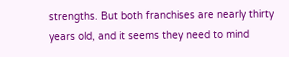strengths. But both franchises are nearly thirty years old, and it seems they need to mind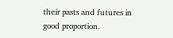their pasts and futures in good proportion.